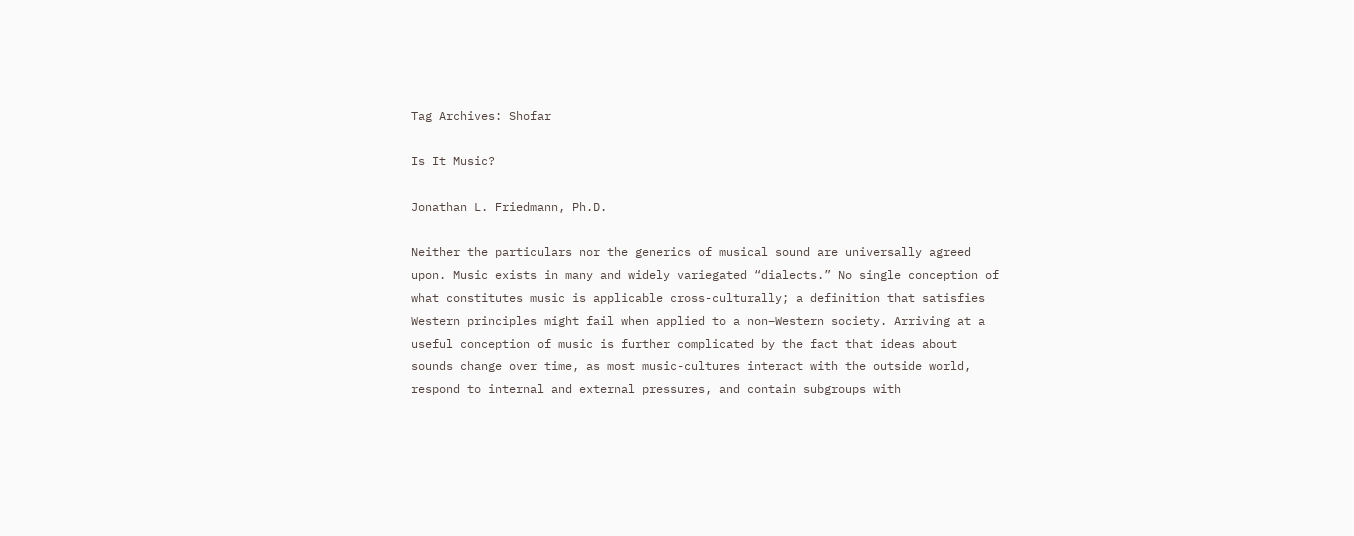Tag Archives: Shofar

Is It Music?

Jonathan L. Friedmann, Ph.D.

Neither the particulars nor the generics of musical sound are universally agreed upon. Music exists in many and widely variegated “dialects.” No single conception of what constitutes music is applicable cross-culturally; a definition that satisfies Western principles might fail when applied to a non–Western society. Arriving at a useful conception of music is further complicated by the fact that ideas about sounds change over time, as most music-cultures interact with the outside world, respond to internal and external pressures, and contain subgroups with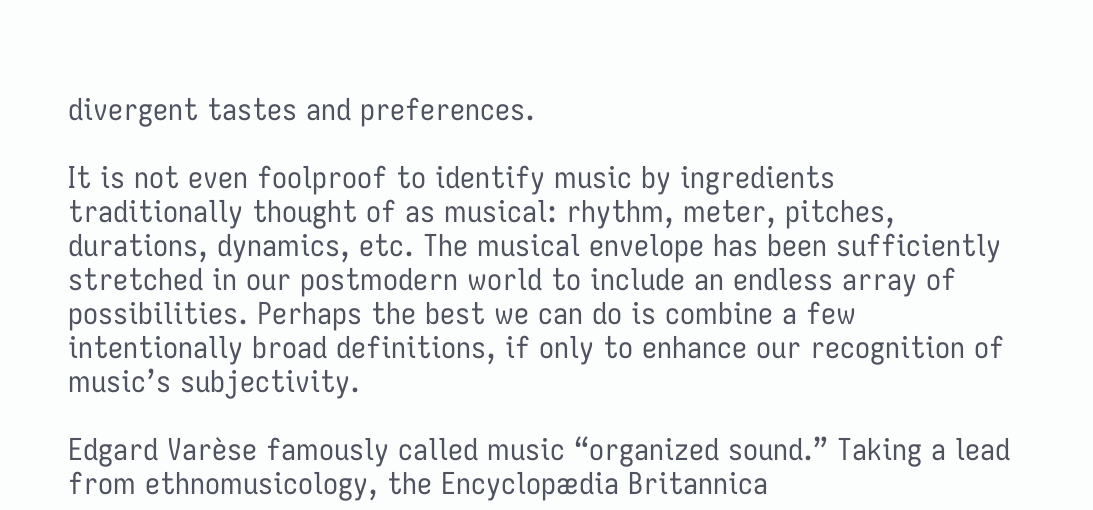divergent tastes and preferences.

It is not even foolproof to identify music by ingredients traditionally thought of as musical: rhythm, meter, pitches, durations, dynamics, etc. The musical envelope has been sufficiently stretched in our postmodern world to include an endless array of possibilities. Perhaps the best we can do is combine a few intentionally broad definitions, if only to enhance our recognition of music’s subjectivity.

Edgard Varèse famously called music “organized sound.” Taking a lead from ethnomusicology, the Encyclopædia Britannica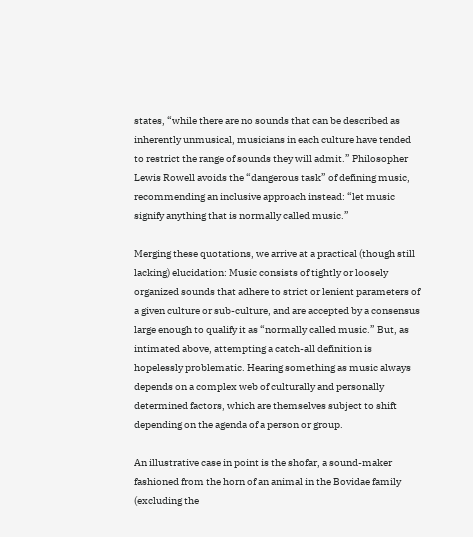states, “while there are no sounds that can be described as inherently unmusical, musicians in each culture have tended to restrict the range of sounds they will admit.” Philosopher Lewis Rowell avoids the “dangerous task” of defining music, recommending an inclusive approach instead: “let music signify anything that is normally called music.”

Merging these quotations, we arrive at a practical (though still lacking) elucidation: Music consists of tightly or loosely organized sounds that adhere to strict or lenient parameters of a given culture or sub-culture, and are accepted by a consensus large enough to qualify it as “normally called music.” But, as intimated above, attempting a catch-all definition is hopelessly problematic. Hearing something as music always depends on a complex web of culturally and personally determined factors, which are themselves subject to shift depending on the agenda of a person or group.

An illustrative case in point is the shofar, a sound-maker fashioned from the horn of an animal in the Bovidae family (excluding the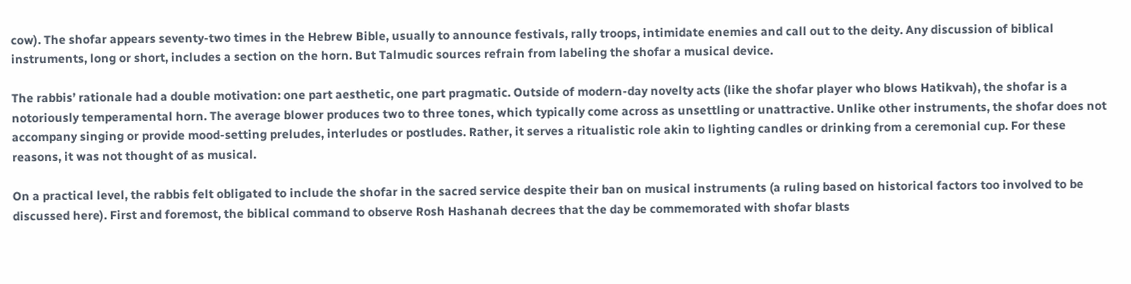cow). The shofar appears seventy-two times in the Hebrew Bible, usually to announce festivals, rally troops, intimidate enemies and call out to the deity. Any discussion of biblical instruments, long or short, includes a section on the horn. But Talmudic sources refrain from labeling the shofar a musical device.

The rabbis’ rationale had a double motivation: one part aesthetic, one part pragmatic. Outside of modern-day novelty acts (like the shofar player who blows Hatikvah), the shofar is a notoriously temperamental horn. The average blower produces two to three tones, which typically come across as unsettling or unattractive. Unlike other instruments, the shofar does not accompany singing or provide mood-setting preludes, interludes or postludes. Rather, it serves a ritualistic role akin to lighting candles or drinking from a ceremonial cup. For these reasons, it was not thought of as musical.

On a practical level, the rabbis felt obligated to include the shofar in the sacred service despite their ban on musical instruments (a ruling based on historical factors too involved to be discussed here). First and foremost, the biblical command to observe Rosh Hashanah decrees that the day be commemorated with shofar blasts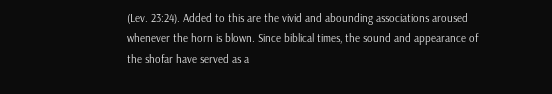(Lev. 23:24). Added to this are the vivid and abounding associations aroused whenever the horn is blown. Since biblical times, the sound and appearance of the shofar have served as a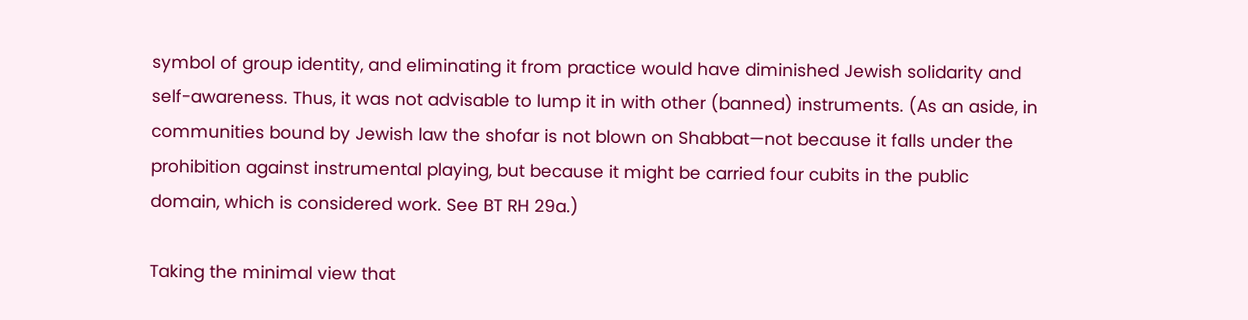symbol of group identity, and eliminating it from practice would have diminished Jewish solidarity and self-awareness. Thus, it was not advisable to lump it in with other (banned) instruments. (As an aside, in communities bound by Jewish law the shofar is not blown on Shabbat—not because it falls under the prohibition against instrumental playing, but because it might be carried four cubits in the public domain, which is considered work. See BT RH 29a.)

Taking the minimal view that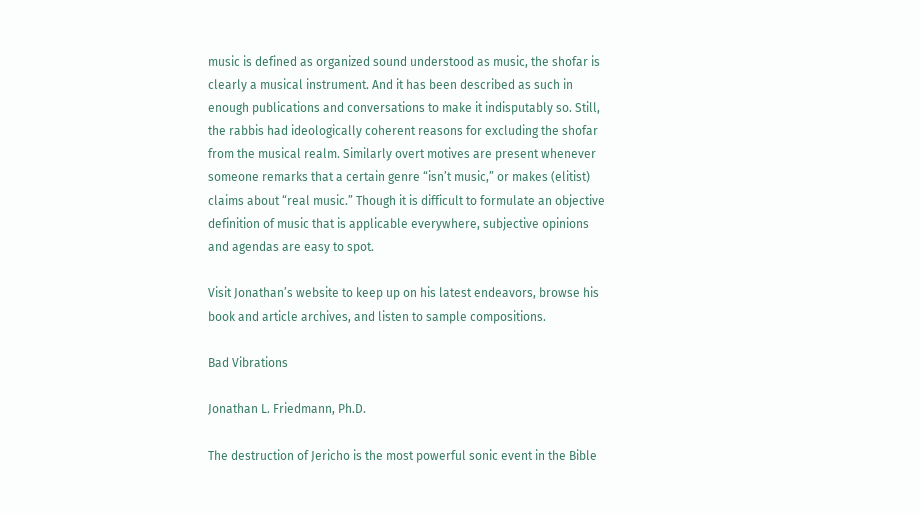music is defined as organized sound understood as music, the shofar is clearly a musical instrument. And it has been described as such in enough publications and conversations to make it indisputably so. Still, the rabbis had ideologically coherent reasons for excluding the shofar from the musical realm. Similarly overt motives are present whenever someone remarks that a certain genre “isn’t music,” or makes (elitist) claims about “real music.” Though it is difficult to formulate an objective definition of music that is applicable everywhere, subjective opinions and agendas are easy to spot.

Visit Jonathan’s website to keep up on his latest endeavors, browse his book and article archives, and listen to sample compositions.

Bad Vibrations

Jonathan L. Friedmann, Ph.D.

The destruction of Jericho is the most powerful sonic event in the Bible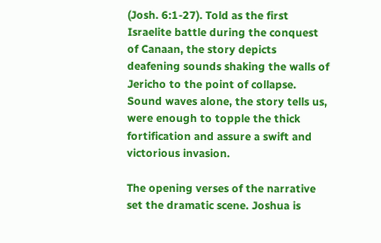(Josh. 6:1-27). Told as the first Israelite battle during the conquest of Canaan, the story depicts deafening sounds shaking the walls of Jericho to the point of collapse. Sound waves alone, the story tells us, were enough to topple the thick fortification and assure a swift and victorious invasion.

The opening verses of the narrative set the dramatic scene. Joshua is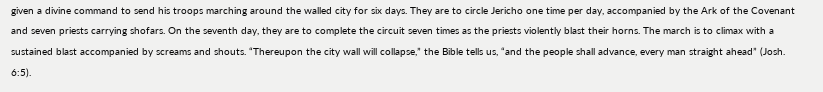given a divine command to send his troops marching around the walled city for six days. They are to circle Jericho one time per day, accompanied by the Ark of the Covenant and seven priests carrying shofars. On the seventh day, they are to complete the circuit seven times as the priests violently blast their horns. The march is to climax with a sustained blast accompanied by screams and shouts. “Thereupon the city wall will collapse,” the Bible tells us, “and the people shall advance, every man straight ahead” (Josh. 6:5).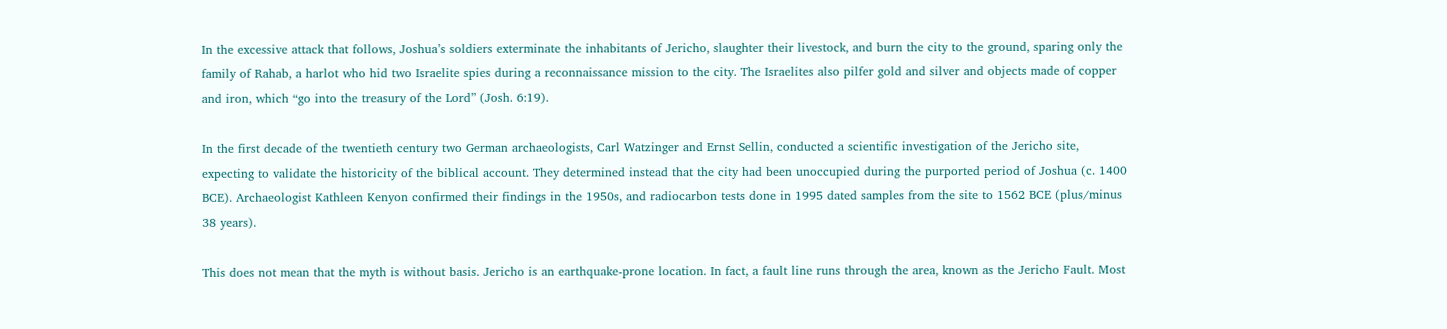In the excessive attack that follows, Joshua’s soldiers exterminate the inhabitants of Jericho, slaughter their livestock, and burn the city to the ground, sparing only the family of Rahab, a harlot who hid two Israelite spies during a reconnaissance mission to the city. The Israelites also pilfer gold and silver and objects made of copper and iron, which “go into the treasury of the Lord” (Josh. 6:19).

In the first decade of the twentieth century two German archaeologists, Carl Watzinger and Ernst Sellin, conducted a scientific investigation of the Jericho site, expecting to validate the historicity of the biblical account. They determined instead that the city had been unoccupied during the purported period of Joshua (c. 1400 BCE). Archaeologist Kathleen Kenyon confirmed their findings in the 1950s, and radiocarbon tests done in 1995 dated samples from the site to 1562 BCE (plus/minus 38 years).

This does not mean that the myth is without basis. Jericho is an earthquake-prone location. In fact, a fault line runs through the area, known as the Jericho Fault. Most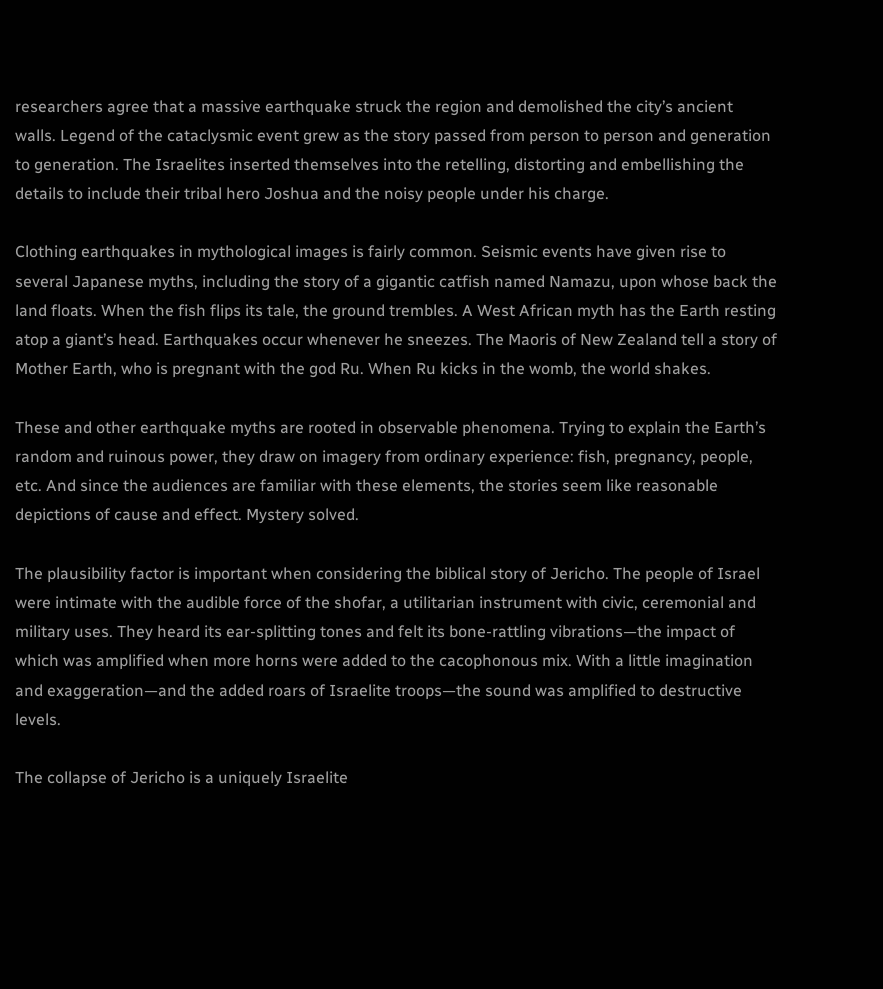researchers agree that a massive earthquake struck the region and demolished the city’s ancient walls. Legend of the cataclysmic event grew as the story passed from person to person and generation to generation. The Israelites inserted themselves into the retelling, distorting and embellishing the details to include their tribal hero Joshua and the noisy people under his charge.

Clothing earthquakes in mythological images is fairly common. Seismic events have given rise to several Japanese myths, including the story of a gigantic catfish named Namazu, upon whose back the land floats. When the fish flips its tale, the ground trembles. A West African myth has the Earth resting atop a giant’s head. Earthquakes occur whenever he sneezes. The Maoris of New Zealand tell a story of Mother Earth, who is pregnant with the god Ru. When Ru kicks in the womb, the world shakes.

These and other earthquake myths are rooted in observable phenomena. Trying to explain the Earth’s random and ruinous power, they draw on imagery from ordinary experience: fish, pregnancy, people, etc. And since the audiences are familiar with these elements, the stories seem like reasonable depictions of cause and effect. Mystery solved.

The plausibility factor is important when considering the biblical story of Jericho. The people of Israel were intimate with the audible force of the shofar, a utilitarian instrument with civic, ceremonial and military uses. They heard its ear-splitting tones and felt its bone-rattling vibrations—the impact of which was amplified when more horns were added to the cacophonous mix. With a little imagination and exaggeration—and the added roars of Israelite troops—the sound was amplified to destructive levels.

The collapse of Jericho is a uniquely Israelite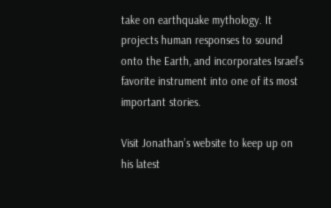take on earthquake mythology. It projects human responses to sound onto the Earth, and incorporates Israel’s favorite instrument into one of its most important stories.

Visit Jonathan’s website to keep up on his latest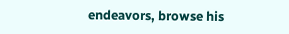endeavors, browse his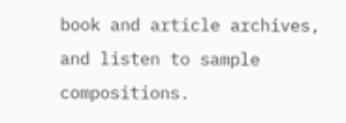book and article archives, and listen to sample compositions.